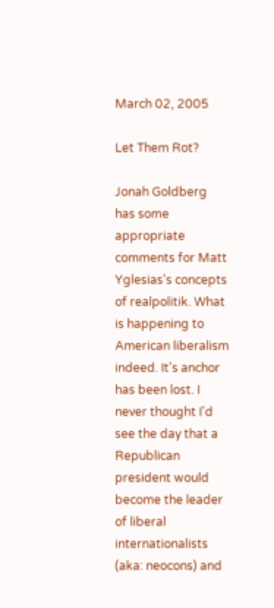March 02, 2005

Let Them Rot?

Jonah Goldberg has some appropriate comments for Matt Yglesias's concepts of realpolitik. What is happening to American liberalism indeed. It's anchor has been lost. I never thought I'd see the day that a Republican president would become the leader of liberal internationalists (aka: neocons) and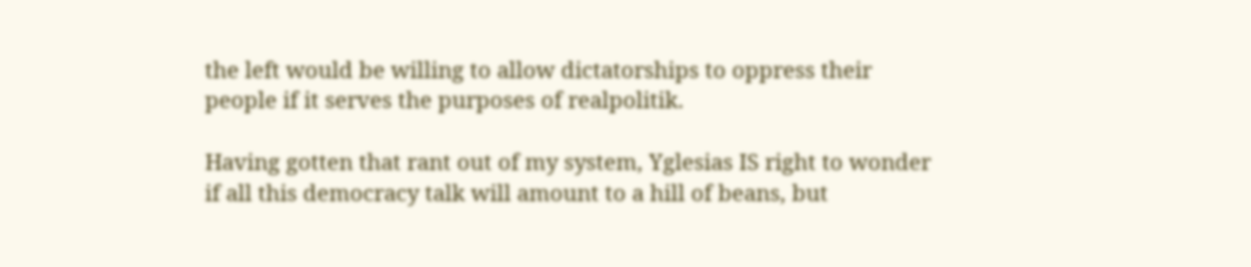the left would be willing to allow dictatorships to oppress their people if it serves the purposes of realpolitik.

Having gotten that rant out of my system, Yglesias IS right to wonder if all this democracy talk will amount to a hill of beans, but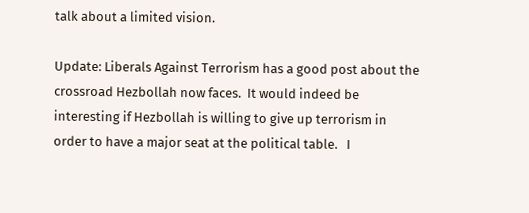talk about a limited vision.

Update: Liberals Against Terrorism has a good post about the crossroad Hezbollah now faces.  It would indeed be interesting if Hezbollah is willing to give up terrorism in order to have a major seat at the political table.   I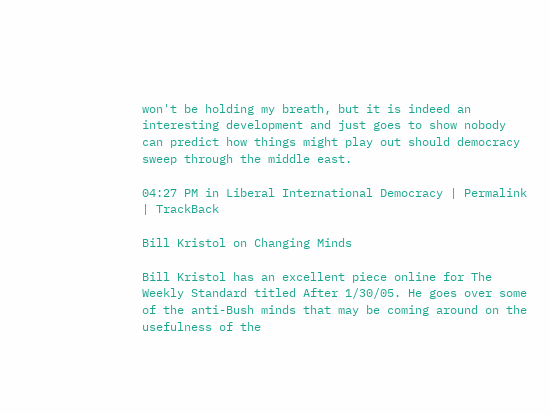won't be holding my breath, but it is indeed an interesting development and just goes to show nobody can predict how things might play out should democracy sweep through the middle east.

04:27 PM in Liberal International Democracy | Permalink | TrackBack

Bill Kristol on Changing Minds

Bill Kristol has an excellent piece online for The Weekly Standard titled After 1/30/05. He goes over some of the anti-Bush minds that may be coming around on the usefulness of the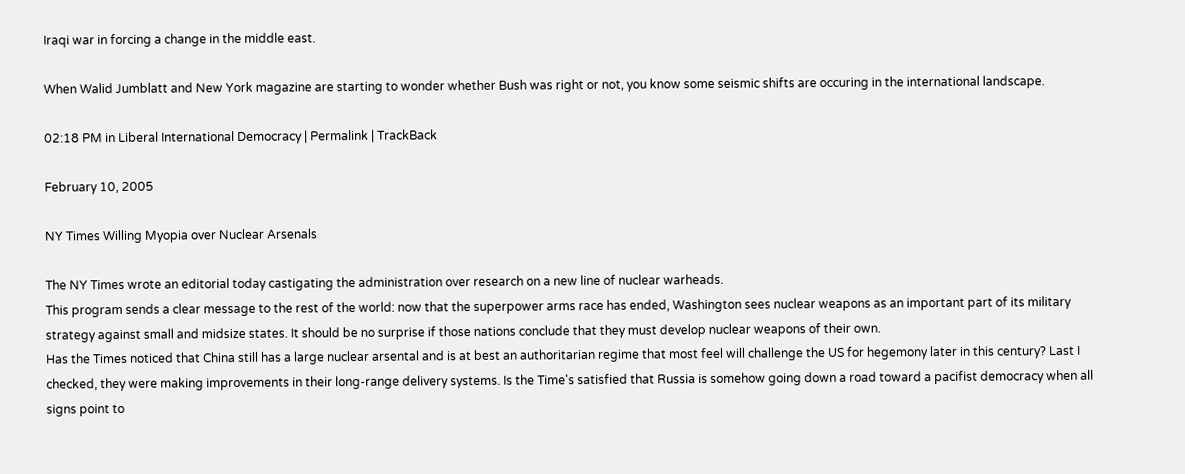Iraqi war in forcing a change in the middle east.

When Walid Jumblatt and New York magazine are starting to wonder whether Bush was right or not, you know some seismic shifts are occuring in the international landscape.

02:18 PM in Liberal International Democracy | Permalink | TrackBack

February 10, 2005

NY Times Willing Myopia over Nuclear Arsenals

The NY Times wrote an editorial today castigating the administration over research on a new line of nuclear warheads.
This program sends a clear message to the rest of the world: now that the superpower arms race has ended, Washington sees nuclear weapons as an important part of its military strategy against small and midsize states. It should be no surprise if those nations conclude that they must develop nuclear weapons of their own.
Has the Times noticed that China still has a large nuclear arsental and is at best an authoritarian regime that most feel will challenge the US for hegemony later in this century? Last I checked, they were making improvements in their long-range delivery systems. Is the Time's satisfied that Russia is somehow going down a road toward a pacifist democracy when all signs point to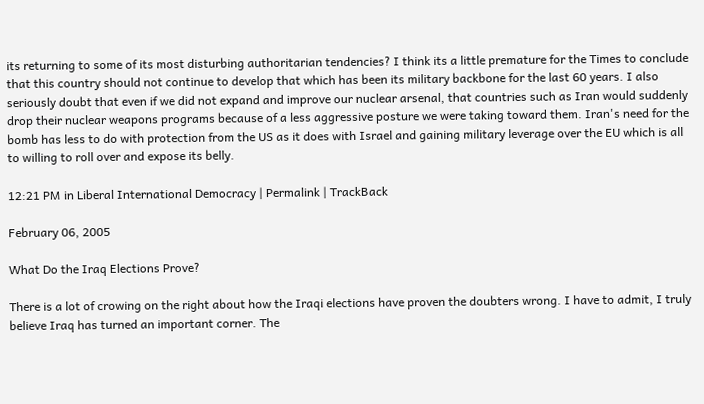its returning to some of its most disturbing authoritarian tendencies? I think its a little premature for the Times to conclude that this country should not continue to develop that which has been its military backbone for the last 60 years. I also seriously doubt that even if we did not expand and improve our nuclear arsenal, that countries such as Iran would suddenly drop their nuclear weapons programs because of a less aggressive posture we were taking toward them. Iran's need for the bomb has less to do with protection from the US as it does with Israel and gaining military leverage over the EU which is all to willing to roll over and expose its belly.

12:21 PM in Liberal International Democracy | Permalink | TrackBack

February 06, 2005

What Do the Iraq Elections Prove?

There is a lot of crowing on the right about how the Iraqi elections have proven the doubters wrong. I have to admit, I truly believe Iraq has turned an important corner. The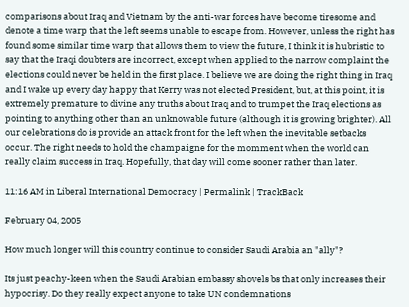comparisons about Iraq and Vietnam by the anti-war forces have become tiresome and denote a time warp that the left seems unable to escape from. However, unless the right has found some similar time warp that allows them to view the future, I think it is hubristic to say that the Iraqi doubters are incorrect, except when applied to the narrow complaint the elections could never be held in the first place. I believe we are doing the right thing in Iraq and I wake up every day happy that Kerry was not elected President, but, at this point, it is extremely premature to divine any truths about Iraq and to trumpet the Iraq elections as pointing to anything other than an unknowable future (although it is growing brighter). All our celebrations do is provide an attack front for the left when the inevitable setbacks occur. The right needs to hold the champaigne for the momment when the world can really claim success in Iraq. Hopefully, that day will come sooner rather than later.

11:16 AM in Liberal International Democracy | Permalink | TrackBack

February 04, 2005

How much longer will this country continue to consider Saudi Arabia an "ally"?

Its just peachy-keen when the Saudi Arabian embassy shovels bs that only increases their hypocrisy. Do they really expect anyone to take UN condemnations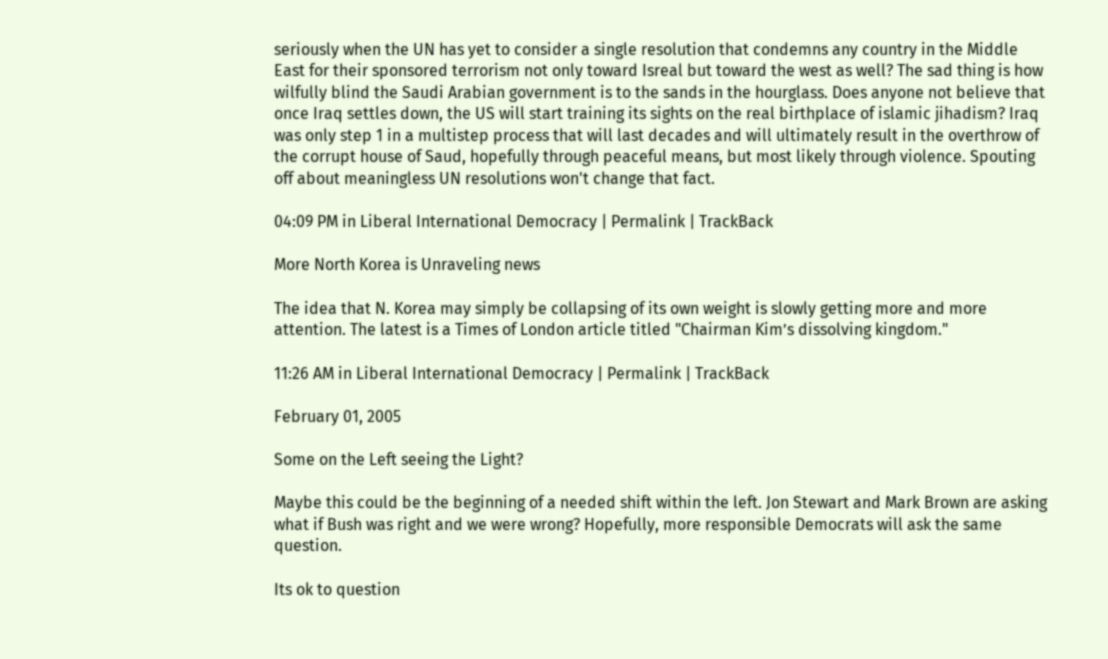seriously when the UN has yet to consider a single resolution that condemns any country in the Middle East for their sponsored terrorism not only toward Isreal but toward the west as well? The sad thing is how wilfully blind the Saudi Arabian government is to the sands in the hourglass. Does anyone not believe that once Iraq settles down, the US will start training its sights on the real birthplace of islamic jihadism? Iraq was only step 1 in a multistep process that will last decades and will ultimately result in the overthrow of the corrupt house of Saud, hopefully through peaceful means, but most likely through violence. Spouting off about meaningless UN resolutions won't change that fact.

04:09 PM in Liberal International Democracy | Permalink | TrackBack

More North Korea is Unraveling news

The idea that N. Korea may simply be collapsing of its own weight is slowly getting more and more attention. The latest is a Times of London article titled "Chairman Kim’s dissolving kingdom."

11:26 AM in Liberal International Democracy | Permalink | TrackBack

February 01, 2005

Some on the Left seeing the Light?

Maybe this could be the beginning of a needed shift within the left. Jon Stewart and Mark Brown are asking what if Bush was right and we were wrong? Hopefully, more responsible Democrats will ask the same question.

Its ok to question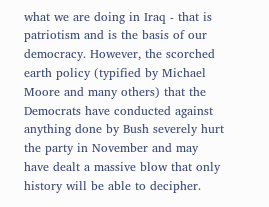what we are doing in Iraq - that is patriotism and is the basis of our democracy. However, the scorched earth policy (typified by Michael Moore and many others) that the Democrats have conducted against anything done by Bush severely hurt the party in November and may have dealt a massive blow that only history will be able to decipher.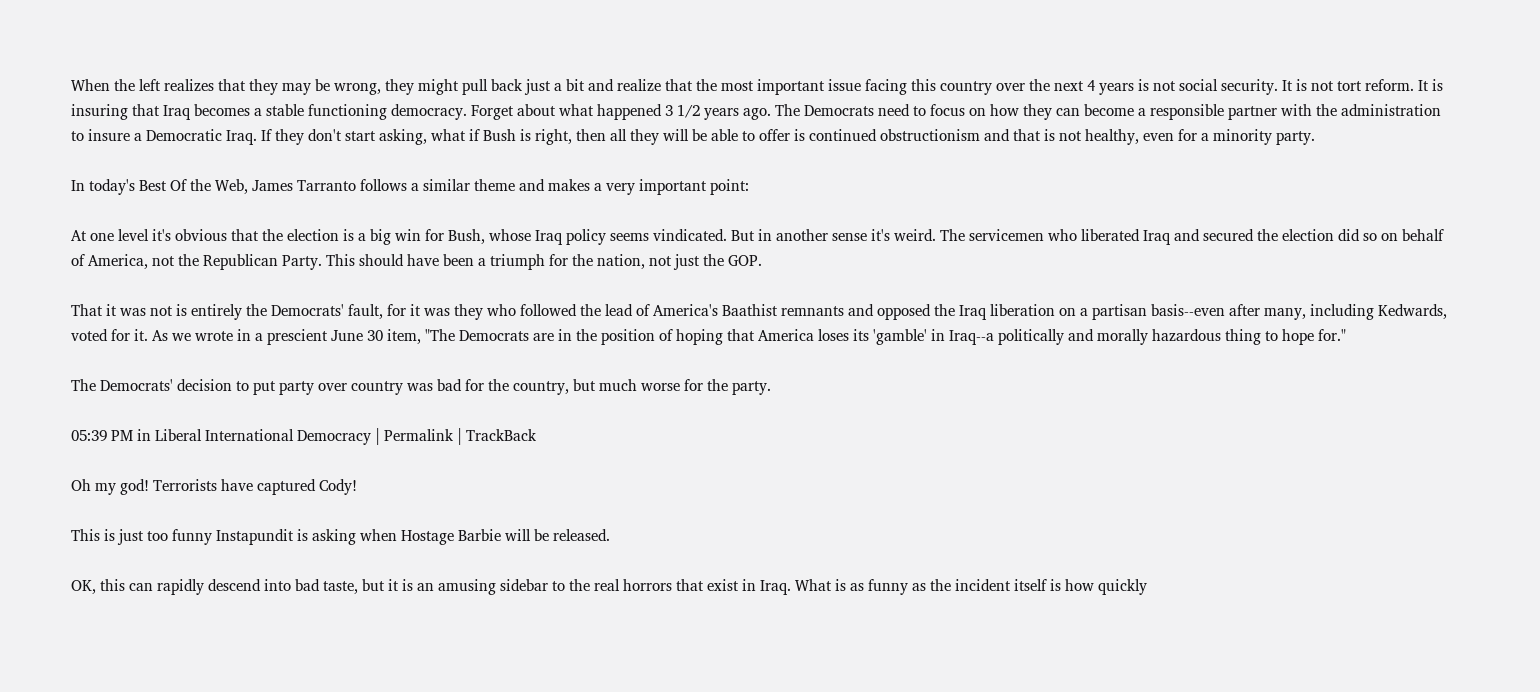When the left realizes that they may be wrong, they might pull back just a bit and realize that the most important issue facing this country over the next 4 years is not social security. It is not tort reform. It is insuring that Iraq becomes a stable functioning democracy. Forget about what happened 3 1/2 years ago. The Democrats need to focus on how they can become a responsible partner with the administration to insure a Democratic Iraq. If they don't start asking, what if Bush is right, then all they will be able to offer is continued obstructionism and that is not healthy, even for a minority party.

In today's Best Of the Web, James Tarranto follows a similar theme and makes a very important point:

At one level it's obvious that the election is a big win for Bush, whose Iraq policy seems vindicated. But in another sense it's weird. The servicemen who liberated Iraq and secured the election did so on behalf of America, not the Republican Party. This should have been a triumph for the nation, not just the GOP.

That it was not is entirely the Democrats' fault, for it was they who followed the lead of America's Baathist remnants and opposed the Iraq liberation on a partisan basis--even after many, including Kedwards, voted for it. As we wrote in a prescient June 30 item, "The Democrats are in the position of hoping that America loses its 'gamble' in Iraq--a politically and morally hazardous thing to hope for."

The Democrats' decision to put party over country was bad for the country, but much worse for the party.

05:39 PM in Liberal International Democracy | Permalink | TrackBack

Oh my god! Terrorists have captured Cody!

This is just too funny Instapundit is asking when Hostage Barbie will be released.

OK, this can rapidly descend into bad taste, but it is an amusing sidebar to the real horrors that exist in Iraq. What is as funny as the incident itself is how quickly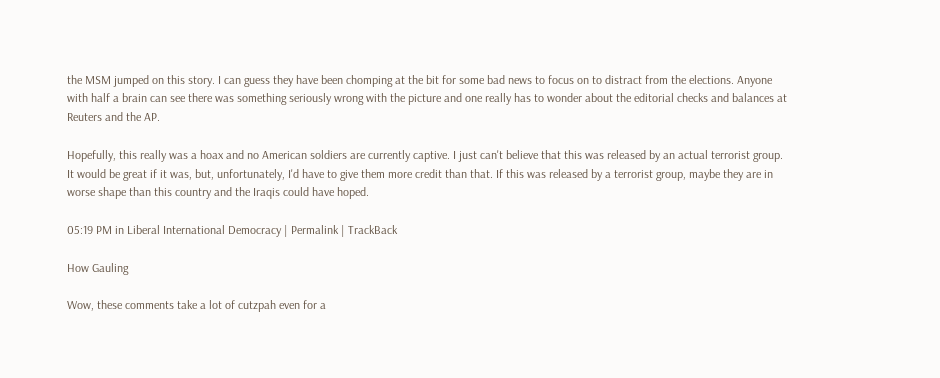the MSM jumped on this story. I can guess they have been chomping at the bit for some bad news to focus on to distract from the elections. Anyone with half a brain can see there was something seriously wrong with the picture and one really has to wonder about the editorial checks and balances at Reuters and the AP.

Hopefully, this really was a hoax and no American soldiers are currently captive. I just can't believe that this was released by an actual terrorist group. It would be great if it was, but, unfortunately, I'd have to give them more credit than that. If this was released by a terrorist group, maybe they are in worse shape than this country and the Iraqis could have hoped.

05:19 PM in Liberal International Democracy | Permalink | TrackBack

How Gauling

Wow, these comments take a lot of cutzpah even for a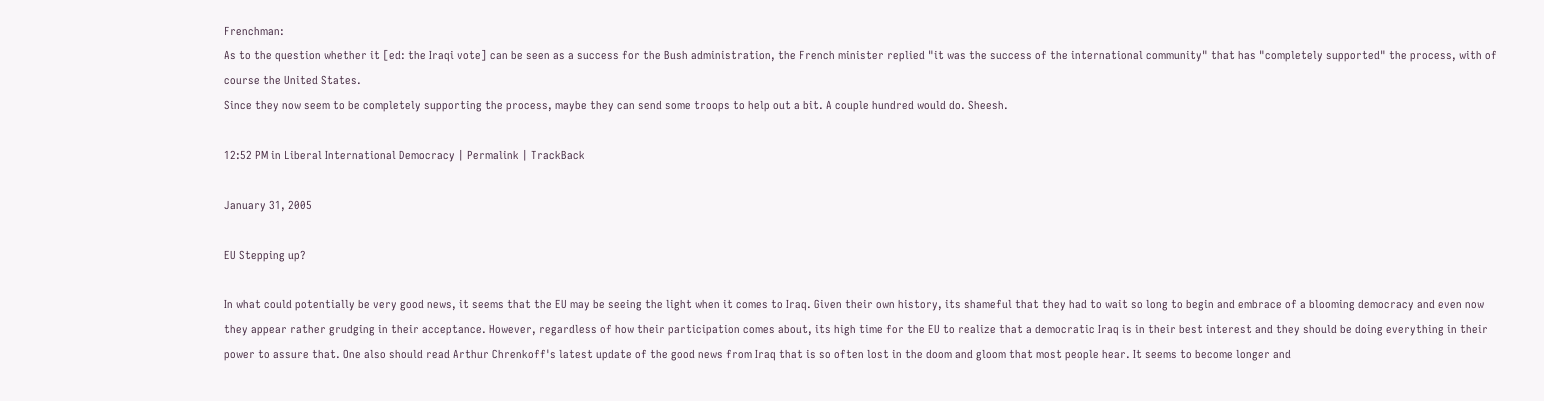Frenchman:
As to the question whether it [ed: the Iraqi vote] can be seen as a success for the Bush administration, the French minister replied "it was the success of the international community" that has "completely supported" the process, with of course the United States.
Since they now seem to be completely supporting the process, maybe they can send some troops to help out a bit. A couple hundred would do. Sheesh.

12:52 PM in Liberal International Democracy | Permalink | TrackBack

January 31, 2005

EU Stepping up?

In what could potentially be very good news, it seems that the EU may be seeing the light when it comes to Iraq. Given their own history, its shameful that they had to wait so long to begin and embrace of a blooming democracy and even now they appear rather grudging in their acceptance. However, regardless of how their participation comes about, its high time for the EU to realize that a democratic Iraq is in their best interest and they should be doing everything in their power to assure that. One also should read Arthur Chrenkoff's latest update of the good news from Iraq that is so often lost in the doom and gloom that most people hear. It seems to become longer and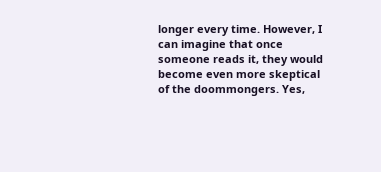longer every time. However, I can imagine that once someone reads it, they would become even more skeptical of the doommongers. Yes,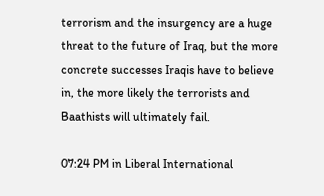terrorism and the insurgency are a huge threat to the future of Iraq, but the more concrete successes Iraqis have to believe in, the more likely the terrorists and Baathists will ultimately fail.

07:24 PM in Liberal International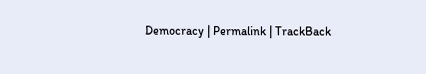Democracy | Permalink | TrackBack